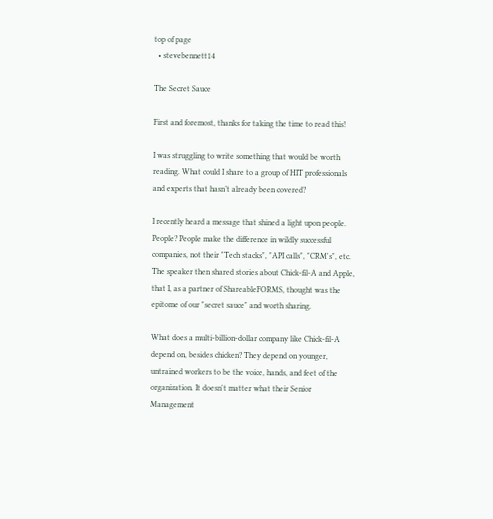top of page
  • stevebennett14

The Secret Sauce

First and foremost, thanks for taking the time to read this!

I was struggling to write something that would be worth reading. What could I share to a group of HIT professionals and experts that hasn’t already been covered?

I recently heard a message that shined a light upon people. People? People make the difference in wildly successful companies, not their "Tech stacks", "API calls", "CRM's", etc. The speaker then shared stories about Chick-fil-A and Apple, that I, as a partner of ShareableFORMS, thought was the epitome of our "secret sauce" and worth sharing.

What does a multi-billion-dollar company like Chick-fil-A depend on, besides chicken? They depend on younger, untrained workers to be the voice, hands, and feet of the organization. It doesn't matter what their Senior Management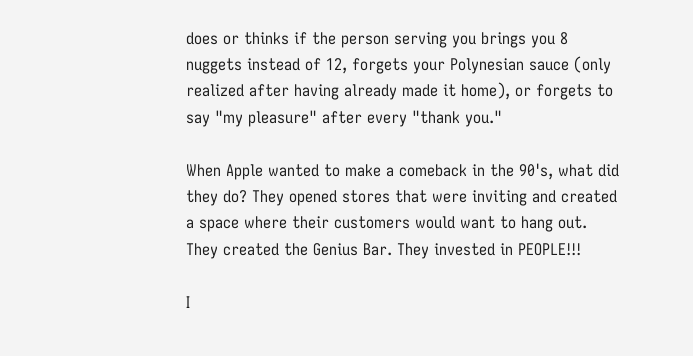does or thinks if the person serving you brings you 8 nuggets instead of 12, forgets your Polynesian sauce (only realized after having already made it home), or forgets to say "my pleasure" after every "thank you."

When Apple wanted to make a comeback in the 90's, what did they do? They opened stores that were inviting and created a space where their customers would want to hang out. They created the Genius Bar. They invested in PEOPLE!!!

I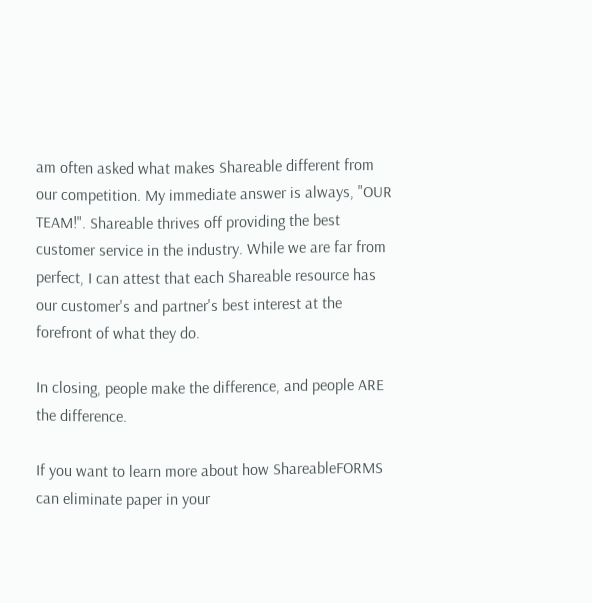am often asked what makes Shareable different from our competition. My immediate answer is always, "OUR TEAM!". Shareable thrives off providing the best customer service in the industry. While we are far from perfect, I can attest that each Shareable resource has our customer's and partner's best interest at the forefront of what they do.

In closing, people make the difference, and people ARE the difference.

If you want to learn more about how ShareableFORMS can eliminate paper in your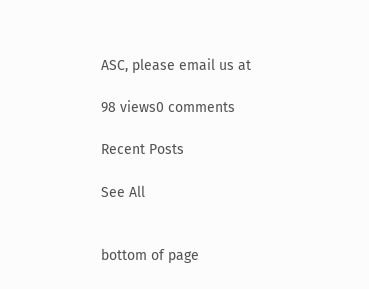ASC, please email us at

98 views0 comments

Recent Posts

See All


bottom of page